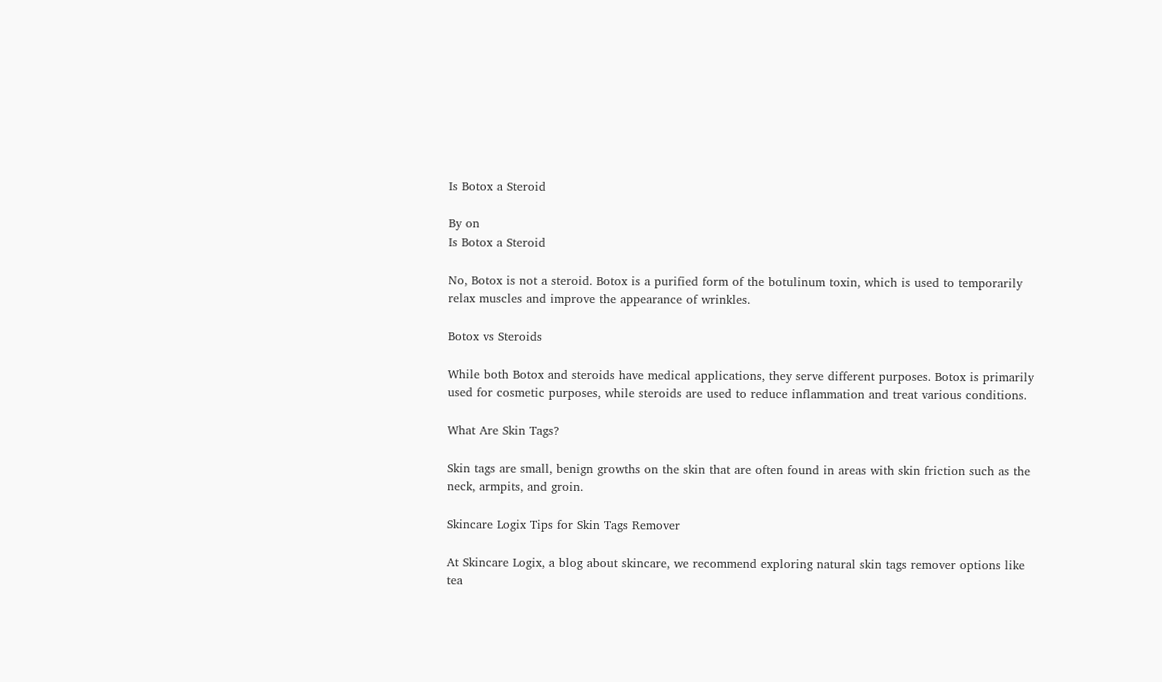Is Botox a Steroid

By on
Is Botox a Steroid

No, Botox is not a steroid. Botox is a purified form of the botulinum toxin, which is used to temporarily relax muscles and improve the appearance of wrinkles.

Botox vs Steroids

While both Botox and steroids have medical applications, they serve different purposes. Botox is primarily used for cosmetic purposes, while steroids are used to reduce inflammation and treat various conditions.

What Are Skin Tags?

Skin tags are small, benign growths on the skin that are often found in areas with skin friction such as the neck, armpits, and groin.

Skincare Logix Tips for Skin Tags Remover

At Skincare Logix, a blog about skincare, we recommend exploring natural skin tags remover options like tea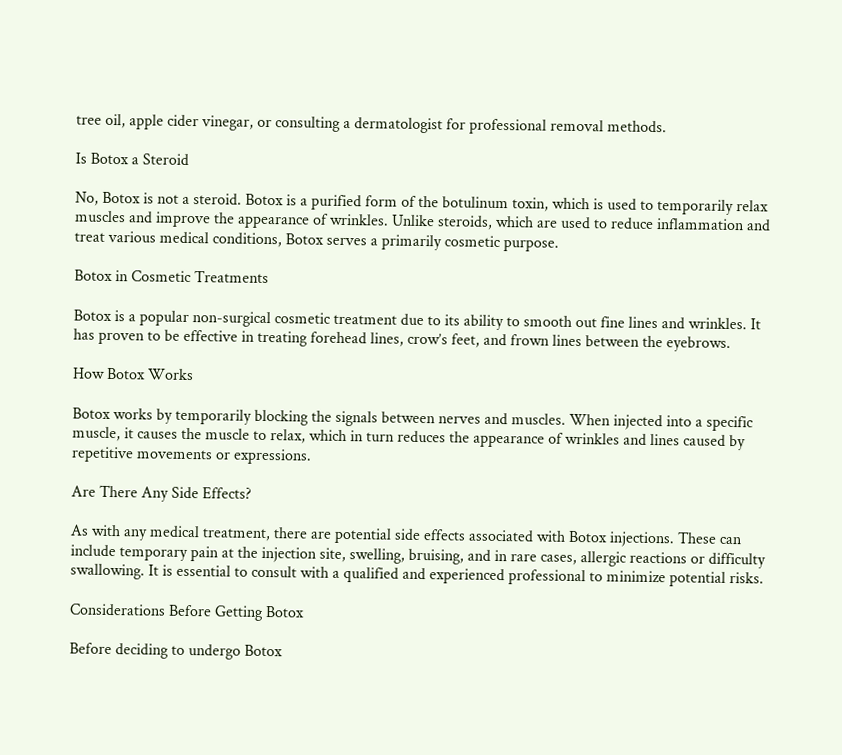tree oil, apple cider vinegar, or consulting a dermatologist for professional removal methods.

Is Botox a Steroid

No, Botox is not a steroid. Botox is a purified form of the botulinum toxin, which is used to temporarily relax muscles and improve the appearance of wrinkles. Unlike steroids, which are used to reduce inflammation and treat various medical conditions, Botox serves a primarily cosmetic purpose.

Botox in Cosmetic Treatments

Botox is a popular non-surgical cosmetic treatment due to its ability to smooth out fine lines and wrinkles. It has proven to be effective in treating forehead lines, crow’s feet, and frown lines between the eyebrows.

How Botox Works

Botox works by temporarily blocking the signals between nerves and muscles. When injected into a specific muscle, it causes the muscle to relax, which in turn reduces the appearance of wrinkles and lines caused by repetitive movements or expressions.

Are There Any Side Effects?

As with any medical treatment, there are potential side effects associated with Botox injections. These can include temporary pain at the injection site, swelling, bruising, and in rare cases, allergic reactions or difficulty swallowing. It is essential to consult with a qualified and experienced professional to minimize potential risks.

Considerations Before Getting Botox

Before deciding to undergo Botox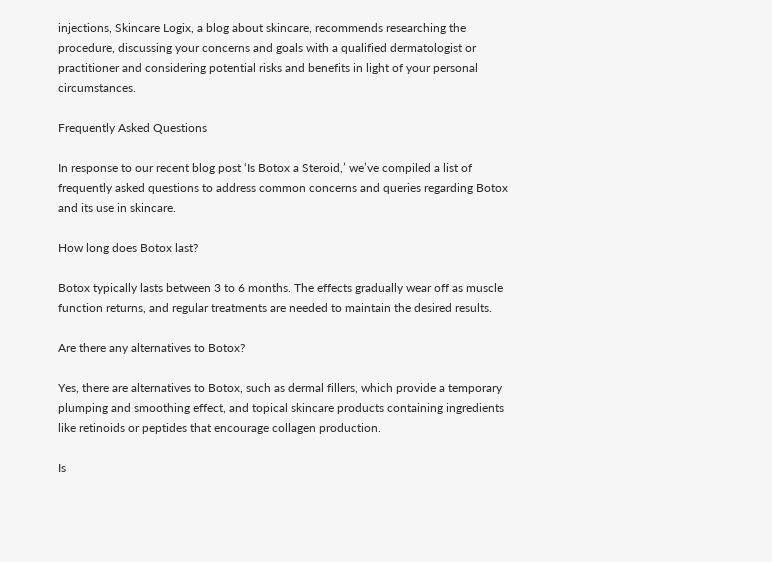injections, Skincare Logix, a blog about skincare, recommends researching the procedure, discussing your concerns and goals with a qualified dermatologist or practitioner and considering potential risks and benefits in light of your personal circumstances.

Frequently Asked Questions

In response to our recent blog post ‘Is Botox a Steroid,’ we’ve compiled a list of frequently asked questions to address common concerns and queries regarding Botox and its use in skincare.

How long does Botox last?

Botox typically lasts between 3 to 6 months. The effects gradually wear off as muscle function returns, and regular treatments are needed to maintain the desired results.

Are there any alternatives to Botox?

Yes, there are alternatives to Botox, such as dermal fillers, which provide a temporary plumping and smoothing effect, and topical skincare products containing ingredients like retinoids or peptides that encourage collagen production.

Is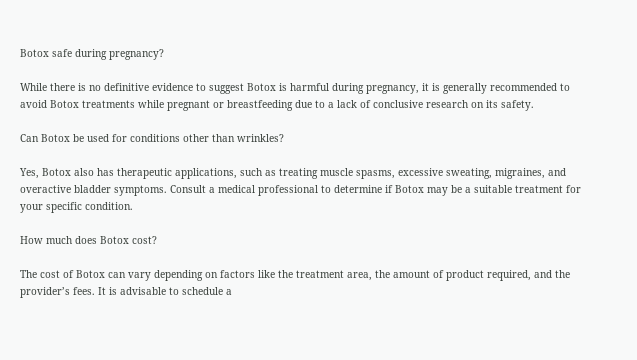Botox safe during pregnancy?

While there is no definitive evidence to suggest Botox is harmful during pregnancy, it is generally recommended to avoid Botox treatments while pregnant or breastfeeding due to a lack of conclusive research on its safety.

Can Botox be used for conditions other than wrinkles?

Yes, Botox also has therapeutic applications, such as treating muscle spasms, excessive sweating, migraines, and overactive bladder symptoms. Consult a medical professional to determine if Botox may be a suitable treatment for your specific condition.

How much does Botox cost?

The cost of Botox can vary depending on factors like the treatment area, the amount of product required, and the provider’s fees. It is advisable to schedule a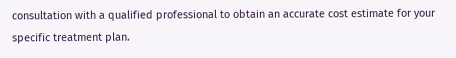consultation with a qualified professional to obtain an accurate cost estimate for your specific treatment plan.